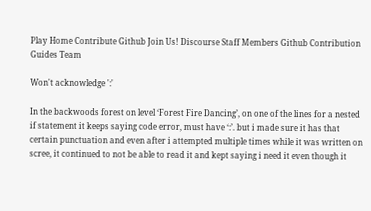Play Home Contribute Github Join Us! Discourse Staff Members Github Contribution Guides Team

Won't acknowledge ':'

In the backwoods forest on level ‘Forest Fire Dancing’, on one of the lines for a nested if statement it keeps saying code error, must have ‘:’. but i made sure it has that certain punctuation and even after i attempted multiple times while it was written on scree, it continued to not be able to read it and kept saying i need it even though it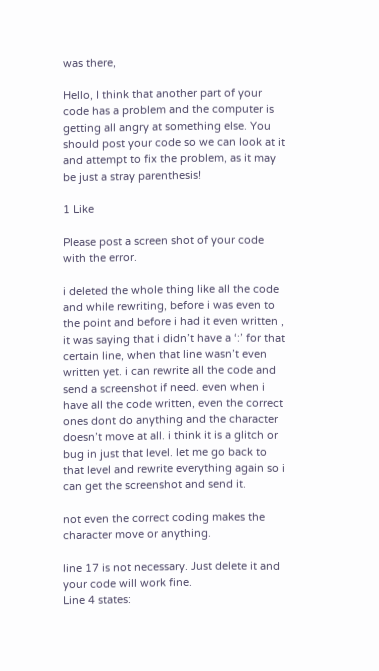was there,

Hello, I think that another part of your code has a problem and the computer is getting all angry at something else. You should post your code so we can look at it and attempt to fix the problem, as it may be just a stray parenthesis!

1 Like

Please post a screen shot of your code with the error.

i deleted the whole thing like all the code and while rewriting, before i was even to the point and before i had it even written , it was saying that i didn’t have a ‘:’ for that certain line, when that line wasn’t even written yet. i can rewrite all the code and send a screenshot if need. even when i have all the code written, even the correct ones dont do anything and the character doesn’t move at all. i think it is a glitch or bug in just that level. let me go back to that level and rewrite everything again so i can get the screenshot and send it.

not even the correct coding makes the character move or anything.

line 17 is not necessary. Just delete it and your code will work fine.
Line 4 states: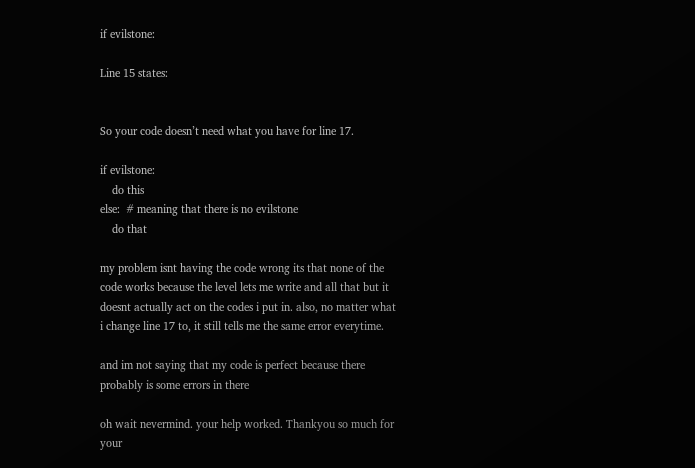if evilstone:

Line 15 states:


So your code doesn’t need what you have for line 17.

if evilstone:
    do this
else:  # meaning that there is no evilstone
    do that

my problem isnt having the code wrong its that none of the code works because the level lets me write and all that but it doesnt actually act on the codes i put in. also, no matter what i change line 17 to, it still tells me the same error everytime.

and im not saying that my code is perfect because there probably is some errors in there

oh wait nevermind. your help worked. Thankyou so much for your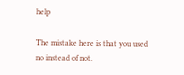help

The mistake here is that you used no instead of not.